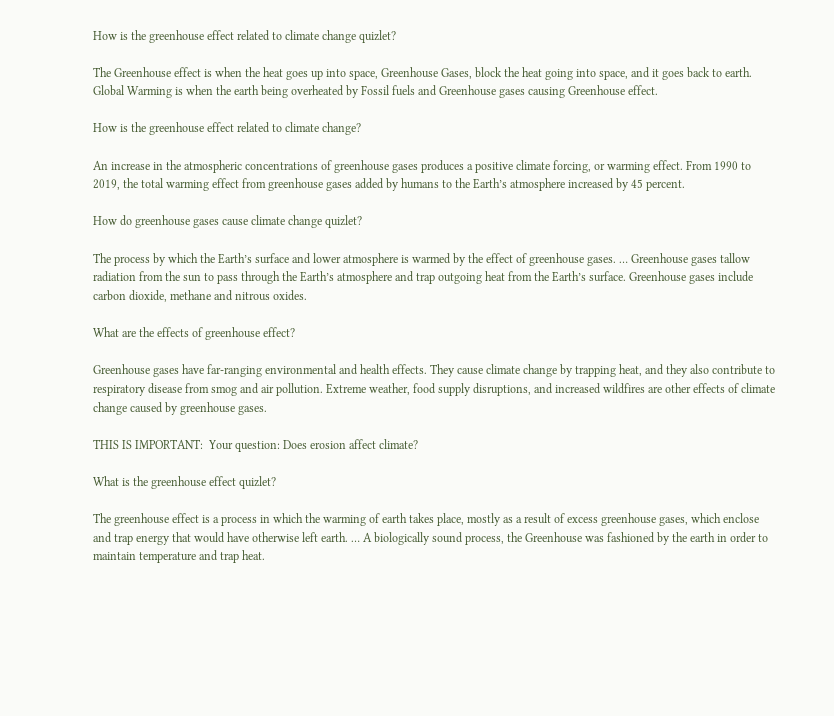How is the greenhouse effect related to climate change quizlet?

The Greenhouse effect is when the heat goes up into space, Greenhouse Gases, block the heat going into space, and it goes back to earth. Global Warming is when the earth being overheated by Fossil fuels and Greenhouse gases causing Greenhouse effect.

How is the greenhouse effect related to climate change?

An increase in the atmospheric concentrations of greenhouse gases produces a positive climate forcing, or warming effect. From 1990 to 2019, the total warming effect from greenhouse gases added by humans to the Earth’s atmosphere increased by 45 percent.

How do greenhouse gases cause climate change quizlet?

The process by which the Earth’s surface and lower atmosphere is warmed by the effect of greenhouse gases. … Greenhouse gases tallow radiation from the sun to pass through the Earth’s atmosphere and trap outgoing heat from the Earth’s surface. Greenhouse gases include carbon dioxide, methane and nitrous oxides.

What are the effects of greenhouse effect?

Greenhouse gases have far-ranging environmental and health effects. They cause climate change by trapping heat, and they also contribute to respiratory disease from smog and air pollution. Extreme weather, food supply disruptions, and increased wildfires are other effects of climate change caused by greenhouse gases.

THIS IS IMPORTANT:  Your question: Does erosion affect climate?

What is the greenhouse effect quizlet?

The greenhouse effect is a process in which the warming of earth takes place, mostly as a result of excess greenhouse gases, which enclose and trap energy that would have otherwise left earth. … A biologically sound process, the Greenhouse was fashioned by the earth in order to maintain temperature and trap heat.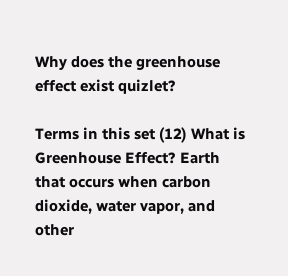Why does the greenhouse effect exist quizlet?

Terms in this set (12) What is Greenhouse Effect? Earth that occurs when carbon dioxide, water vapor, and other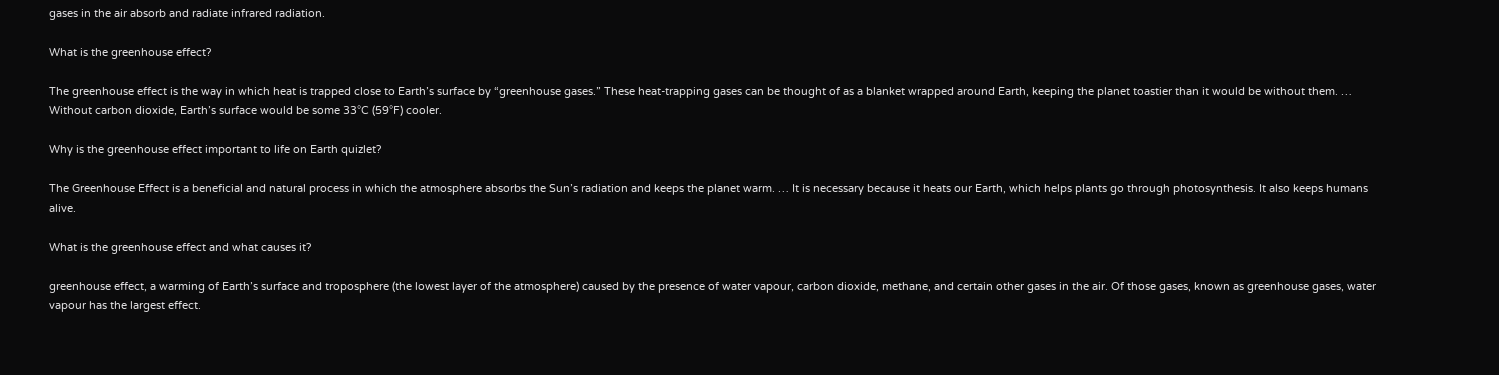gases in the air absorb and radiate infrared radiation.

What is the greenhouse effect?

The greenhouse effect is the way in which heat is trapped close to Earth’s surface by “greenhouse gases.” These heat-trapping gases can be thought of as a blanket wrapped around Earth, keeping the planet toastier than it would be without them. … Without carbon dioxide, Earth’s surface would be some 33°C (59°F) cooler.

Why is the greenhouse effect important to life on Earth quizlet?

The Greenhouse Effect is a beneficial and natural process in which the atmosphere absorbs the Sun’s radiation and keeps the planet warm. … It is necessary because it heats our Earth, which helps plants go through photosynthesis. It also keeps humans alive.

What is the greenhouse effect and what causes it?

greenhouse effect, a warming of Earth’s surface and troposphere (the lowest layer of the atmosphere) caused by the presence of water vapour, carbon dioxide, methane, and certain other gases in the air. Of those gases, known as greenhouse gases, water vapour has the largest effect.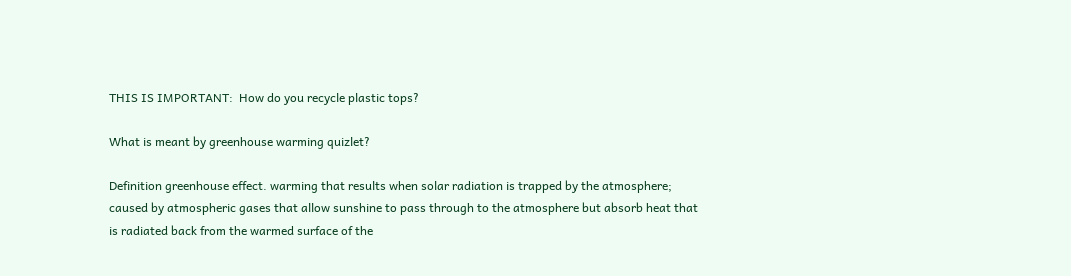THIS IS IMPORTANT:  How do you recycle plastic tops?

What is meant by greenhouse warming quizlet?

Definition greenhouse effect. warming that results when solar radiation is trapped by the atmosphere; caused by atmospheric gases that allow sunshine to pass through to the atmosphere but absorb heat that is radiated back from the warmed surface of the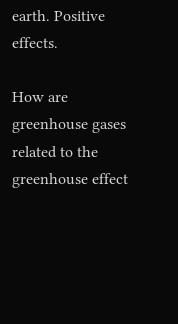earth. Positive effects.

How are greenhouse gases related to the greenhouse effect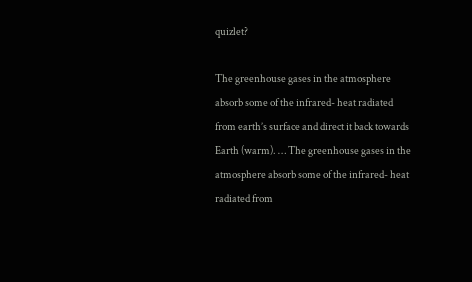quizlet?

The greenhouse gases in the atmosphere absorb some of the infrared- heat radiated from earth’s surface and direct it back towards Earth (warm). … The greenhouse gases in the atmosphere absorb some of the infrared- heat radiated from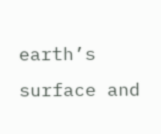earth’s surface and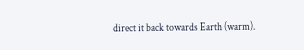direct it back towards Earth (warm).